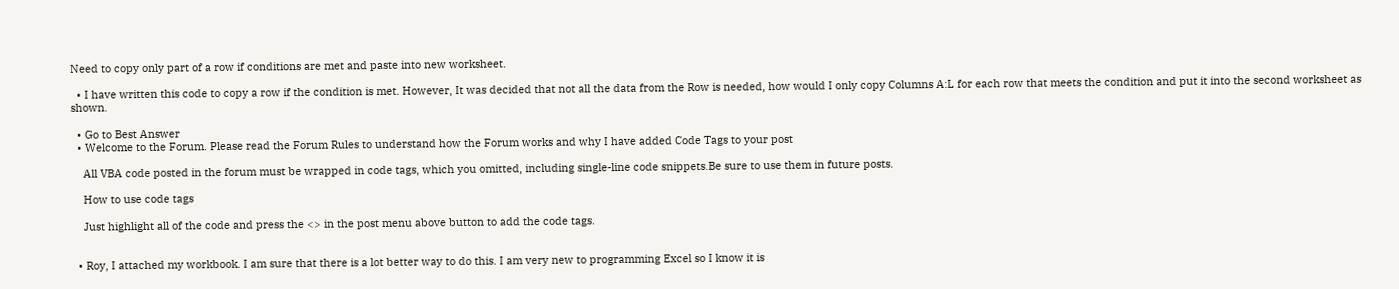Need to copy only part of a row if conditions are met and paste into new worksheet.

  • I have written this code to copy a row if the condition is met. However, It was decided that not all the data from the Row is needed, how would I only copy Columns A:L for each row that meets the condition and put it into the second worksheet as shown.

  • Go to Best Answer
  • Welcome to the Forum. Please read the Forum Rules to understand how the Forum works and why I have added Code Tags to your post

    All VBA code posted in the forum must be wrapped in code tags, which you omitted, including single-line code snippets.Be sure to use them in future posts.

    How to use code tags

    Just highlight all of the code and press the <> in the post menu above button to add the code tags.


  • Roy, I attached my workbook. I am sure that there is a lot better way to do this. I am very new to programming Excel so I know it is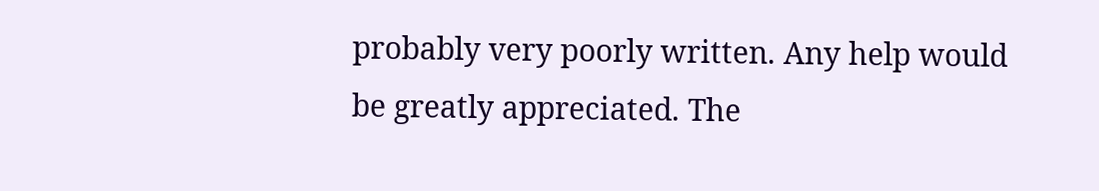probably very poorly written. Any help would be greatly appreciated. The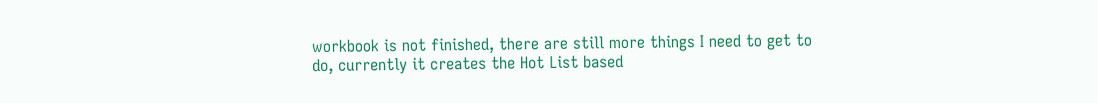workbook is not finished, there are still more things I need to get to do, currently it creates the Hot List based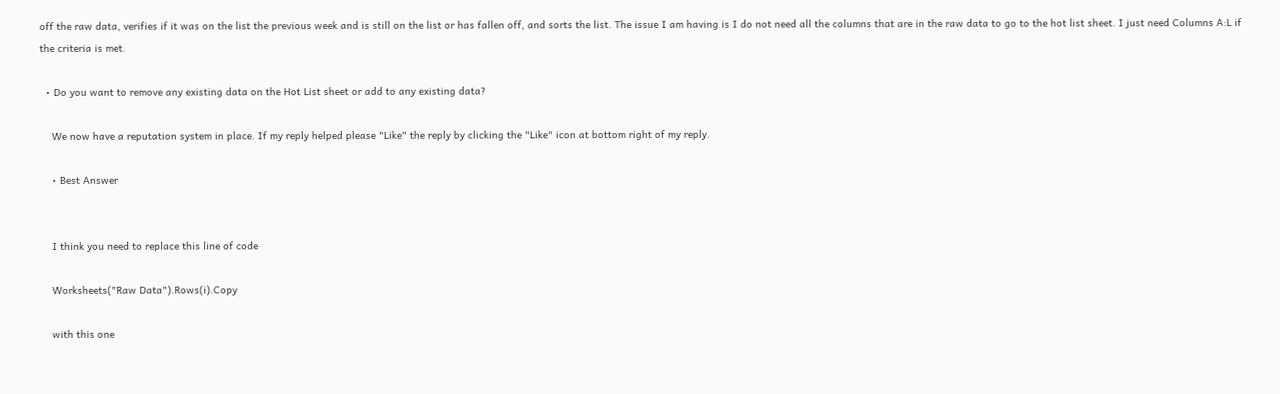off the raw data, verifies if it was on the list the previous week and is still on the list or has fallen off, and sorts the list. The issue I am having is I do not need all the columns that are in the raw data to go to the hot list sheet. I just need Columns A:L if the criteria is met.

  • Do you want to remove any existing data on the Hot List sheet or add to any existing data?

    We now have a reputation system in place. If my reply helped please "Like" the reply by clicking the "Like" icon at bottom right of my reply.

    • Best Answer


    I think you need to replace this line of code

    Worksheets("Raw Data").Rows(i).Copy

    with this one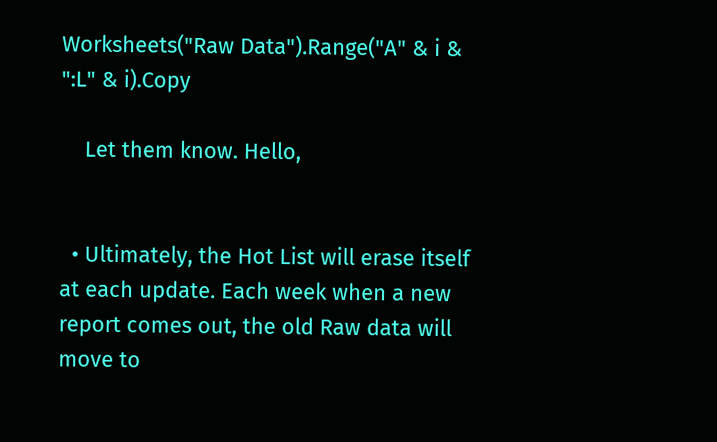Worksheets("Raw Data").Range("A" & i & ":L" & i).Copy

    Let them know. Hello,


  • Ultimately, the Hot List will erase itself at each update. Each week when a new report comes out, the old Raw data will move to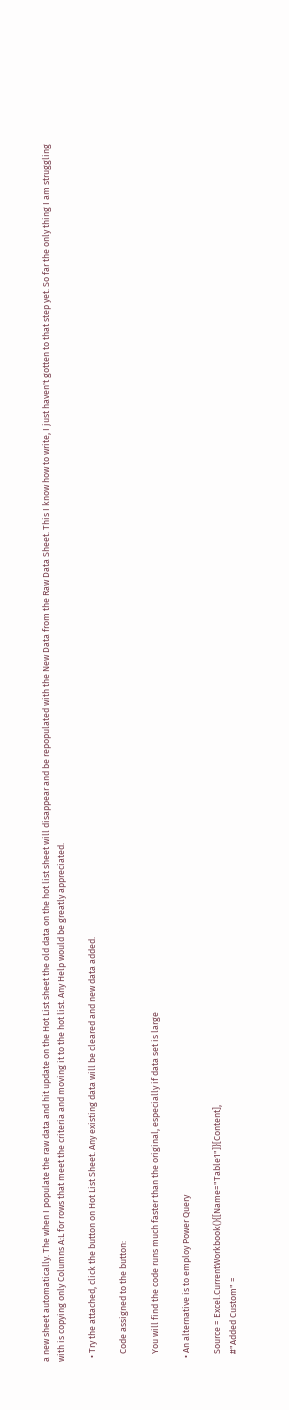a new sheet automatically. The when I populate the raw data and hit update on the Hot List sheet the old data on the hot list sheet will disappear and be repopulated with the New Data from the Raw Data Sheet. This I know how to write, I just haven't gotten to that step yet. So far the only thing I am struggling with is copying only Columns A:L for rows that meet the criteria and moving it to the hot list. Any Help would be greatly appreciated.

  • Try the attached, click the button on Hot List Sheet. Any existing data will be cleared and new data added.

    Code assigned to the button:

    You will find the code runs much faster than the original, especially if data set is large

  • An alternative is to employ Power Query

    Source = Excel.CurrentWorkbook(){[Name="Table1"]}[Content],
    #"Added Custom" =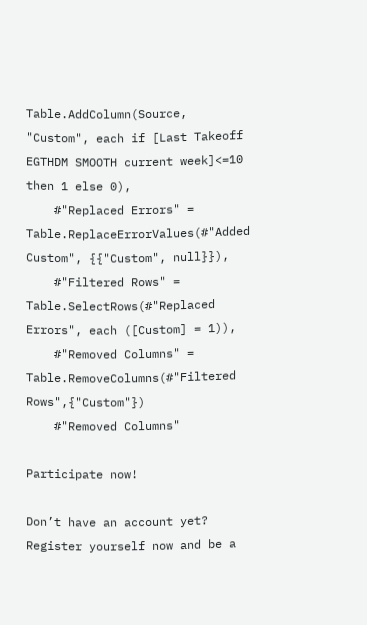Table.AddColumn(Source, "Custom", each if [Last Takeoff EGTHDM SMOOTH current week]<=10 then 1 else 0),
    #"Replaced Errors" = Table.ReplaceErrorValues(#"Added Custom", {{"Custom", null}}),
    #"Filtered Rows" = Table.SelectRows(#"Replaced Errors", each ([Custom] = 1)),
    #"Removed Columns" = Table.RemoveColumns(#"Filtered Rows",{"Custom"})
    #"Removed Columns"

Participate now!

Don’t have an account yet? Register yourself now and be a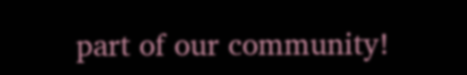part of our community!